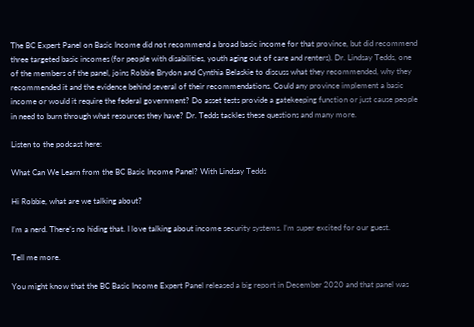The BC Expert Panel on Basic Income did not recommend a broad basic income for that province, but did recommend three targeted basic incomes (for people with disabilities, youth aging out of care and renters). Dr. Lindsay Tedds, one of the members of the panel, joins Robbie Brydon and Cynthia Belaskie to discuss what they recommended, why they recommended it and the evidence behind several of their recommendations. Could any province implement a basic income or would it require the federal government? Do asset tests provide a gatekeeping function or just cause people in need to burn through what resources they have? Dr. Tedds tackles these questions and many more.

Listen to the podcast here:

What Can We Learn from the BC Basic Income Panel? With Lindsay Tedds

Hi Robbie, what are we talking about?

I’m a nerd. There’s no hiding that. I love talking about income security systems. I’m super excited for our guest.

Tell me more.

You might know that the BC Basic Income Expert Panel released a big report in December 2020 and that panel was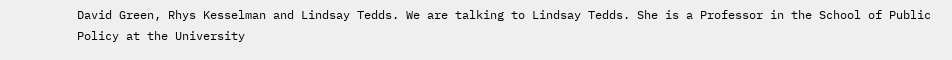David Green, Rhys Kesselman and Lindsay Tedds. We are talking to Lindsay Tedds. She is a Professor in the School of Public Policy at the University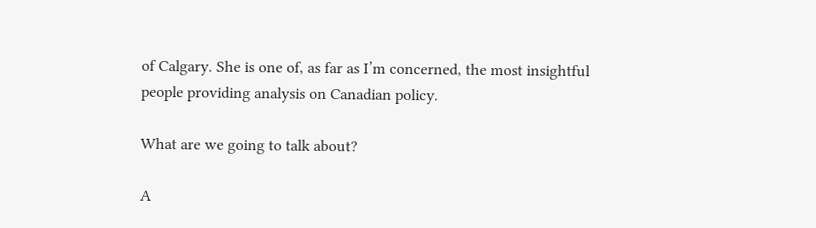of Calgary. She is one of, as far as I’m concerned, the most insightful people providing analysis on Canadian policy.

What are we going to talk about?

A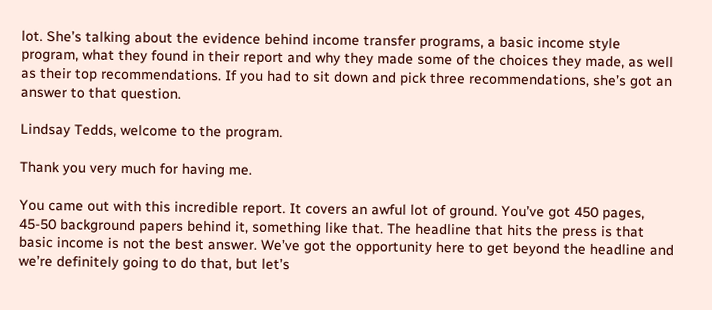lot. She’s talking about the evidence behind income transfer programs, a basic income style program, what they found in their report and why they made some of the choices they made, as well as their top recommendations. If you had to sit down and pick three recommendations, she’s got an answer to that question.

Lindsay Tedds, welcome to the program.

Thank you very much for having me.

You came out with this incredible report. It covers an awful lot of ground. You’ve got 450 pages, 45-50 background papers behind it, something like that. The headline that hits the press is that basic income is not the best answer. We’ve got the opportunity here to get beyond the headline and we’re definitely going to do that, but let’s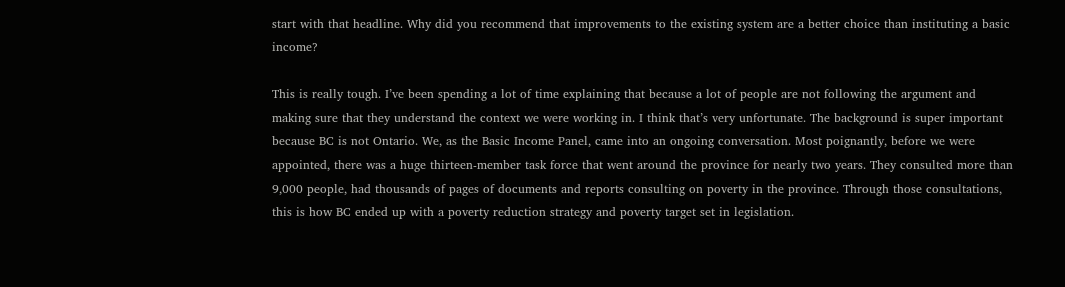start with that headline. Why did you recommend that improvements to the existing system are a better choice than instituting a basic income?

This is really tough. I’ve been spending a lot of time explaining that because a lot of people are not following the argument and making sure that they understand the context we were working in. I think that’s very unfortunate. The background is super important because BC is not Ontario. We, as the Basic Income Panel, came into an ongoing conversation. Most poignantly, before we were appointed, there was a huge thirteen-member task force that went around the province for nearly two years. They consulted more than 9,000 people, had thousands of pages of documents and reports consulting on poverty in the province. Through those consultations, this is how BC ended up with a poverty reduction strategy and poverty target set in legislation.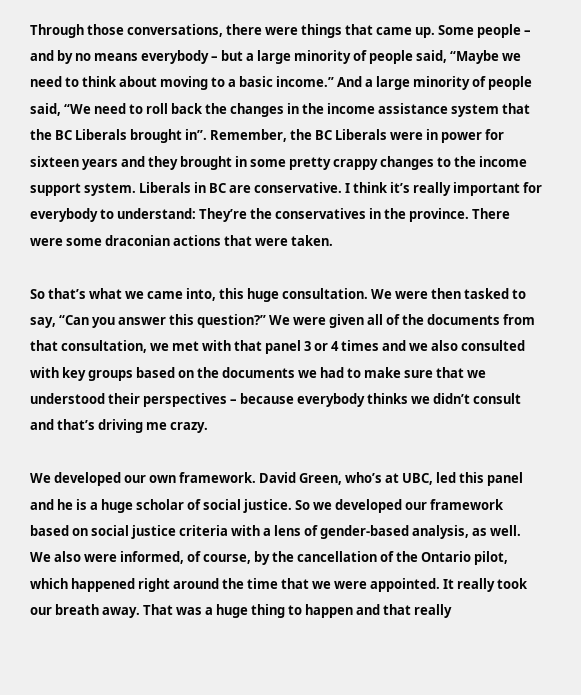Through those conversations, there were things that came up. Some people – and by no means everybody – but a large minority of people said, “Maybe we need to think about moving to a basic income.” And a large minority of people said, “We need to roll back the changes in the income assistance system that the BC Liberals brought in”. Remember, the BC Liberals were in power for sixteen years and they brought in some pretty crappy changes to the income support system. Liberals in BC are conservative. I think it’s really important for everybody to understand: They’re the conservatives in the province. There were some draconian actions that were taken.

So that’s what we came into, this huge consultation. We were then tasked to say, “Can you answer this question?” We were given all of the documents from that consultation, we met with that panel 3 or 4 times and we also consulted with key groups based on the documents we had to make sure that we understood their perspectives – because everybody thinks we didn’t consult and that’s driving me crazy.

We developed our own framework. David Green, who’s at UBC, led this panel and he is a huge scholar of social justice. So we developed our framework based on social justice criteria with a lens of gender-based analysis, as well. We also were informed, of course, by the cancellation of the Ontario pilot, which happened right around the time that we were appointed. It really took our breath away. That was a huge thing to happen and that really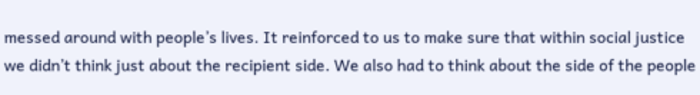messed around with people’s lives. It reinforced to us to make sure that within social justice we didn’t think just about the recipient side. We also had to think about the side of the people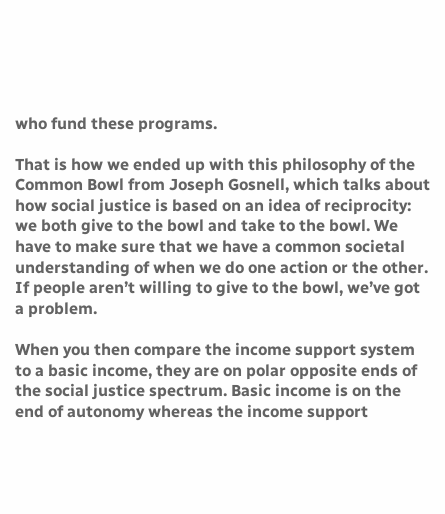who fund these programs.

That is how we ended up with this philosophy of the Common Bowl from Joseph Gosnell, which talks about how social justice is based on an idea of reciprocity: we both give to the bowl and take to the bowl. We have to make sure that we have a common societal understanding of when we do one action or the other. If people aren’t willing to give to the bowl, we’ve got a problem.

When you then compare the income support system to a basic income, they are on polar opposite ends of the social justice spectrum. Basic income is on the end of autonomy whereas the income support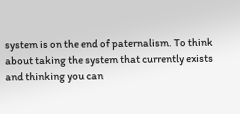system is on the end of paternalism. To think about taking the system that currently exists and thinking you can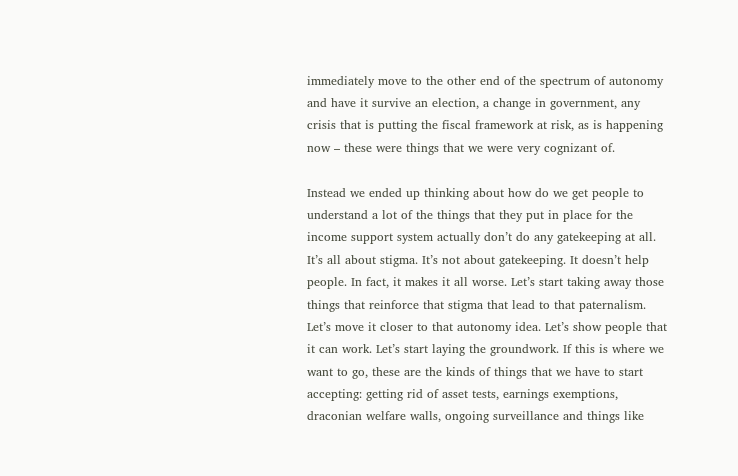immediately move to the other end of the spectrum of autonomy and have it survive an election, a change in government, any crisis that is putting the fiscal framework at risk, as is happening now – these were things that we were very cognizant of.

Instead we ended up thinking about how do we get people to understand a lot of the things that they put in place for the income support system actually don’t do any gatekeeping at all. It’s all about stigma. It’s not about gatekeeping. It doesn’t help people. In fact, it makes it all worse. Let’s start taking away those things that reinforce that stigma that lead to that paternalism. Let’s move it closer to that autonomy idea. Let’s show people that it can work. Let’s start laying the groundwork. If this is where we want to go, these are the kinds of things that we have to start accepting: getting rid of asset tests, earnings exemptions, draconian welfare walls, ongoing surveillance and things like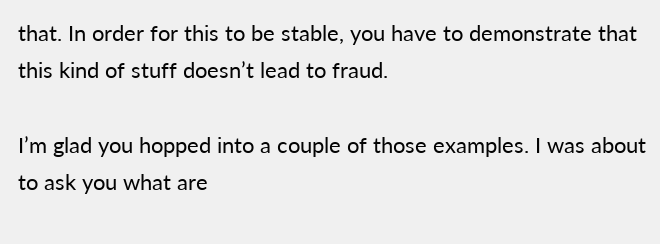that. In order for this to be stable, you have to demonstrate that this kind of stuff doesn’t lead to fraud.

I’m glad you hopped into a couple of those examples. I was about to ask you what are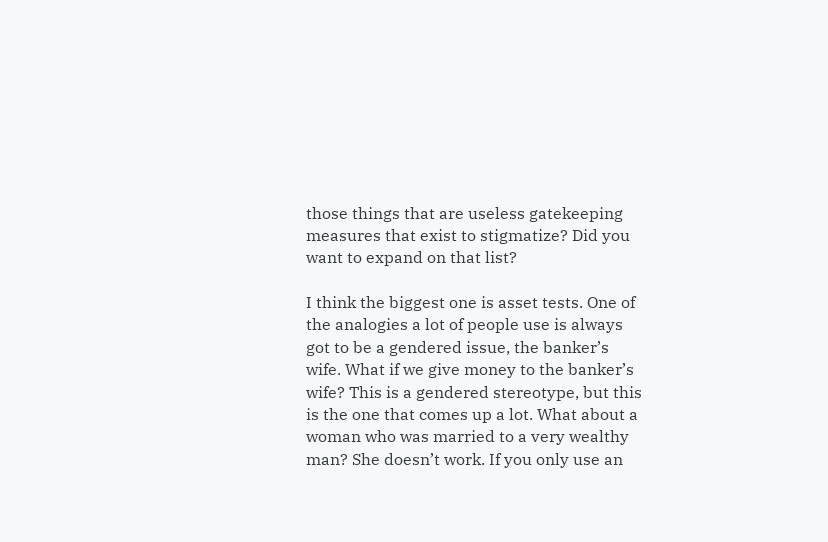those things that are useless gatekeeping measures that exist to stigmatize? Did you want to expand on that list?

I think the biggest one is asset tests. One of the analogies a lot of people use is always got to be a gendered issue, the banker’s wife. What if we give money to the banker’s wife? This is a gendered stereotype, but this is the one that comes up a lot. What about a woman who was married to a very wealthy man? She doesn’t work. If you only use an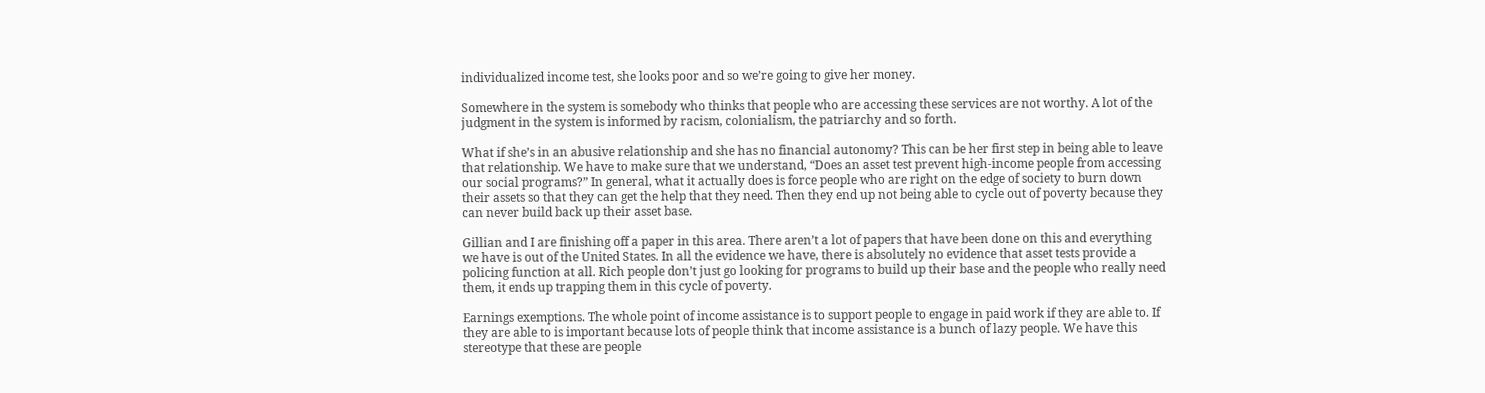individualized income test, she looks poor and so we’re going to give her money.

Somewhere in the system is somebody who thinks that people who are accessing these services are not worthy. A lot of the judgment in the system is informed by racism, colonialism, the patriarchy and so forth.

What if she’s in an abusive relationship and she has no financial autonomy? This can be her first step in being able to leave that relationship. We have to make sure that we understand, “Does an asset test prevent high-income people from accessing our social programs?” In general, what it actually does is force people who are right on the edge of society to burn down their assets so that they can get the help that they need. Then they end up not being able to cycle out of poverty because they can never build back up their asset base.

Gillian and I are finishing off a paper in this area. There aren’t a lot of papers that have been done on this and everything we have is out of the United States. In all the evidence we have, there is absolutely no evidence that asset tests provide a policing function at all. Rich people don’t just go looking for programs to build up their base and the people who really need them, it ends up trapping them in this cycle of poverty.

Earnings exemptions. The whole point of income assistance is to support people to engage in paid work if they are able to. If they are able to is important because lots of people think that income assistance is a bunch of lazy people. We have this stereotype that these are people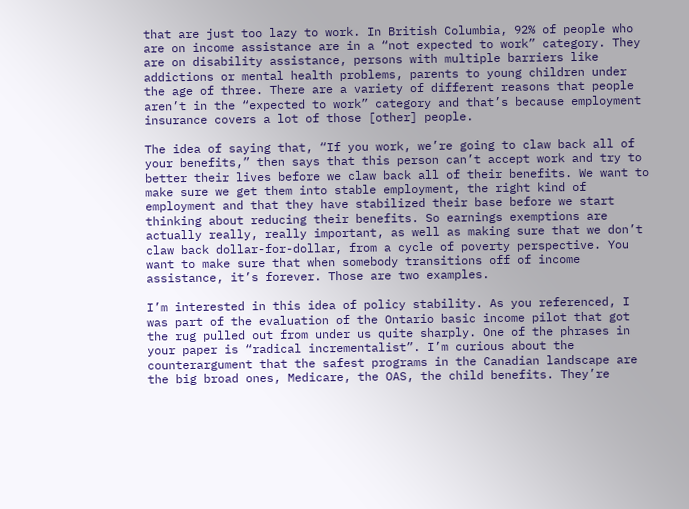that are just too lazy to work. In British Columbia, 92% of people who are on income assistance are in a “not expected to work” category. They are on disability assistance, persons with multiple barriers like addictions or mental health problems, parents to young children under the age of three. There are a variety of different reasons that people aren’t in the “expected to work” category and that’s because employment insurance covers a lot of those [other] people.

The idea of saying that, “If you work, we’re going to claw back all of your benefits,” then says that this person can’t accept work and try to better their lives before we claw back all of their benefits. We want to make sure we get them into stable employment, the right kind of employment and that they have stabilized their base before we start thinking about reducing their benefits. So earnings exemptions are actually really, really important, as well as making sure that we don’t claw back dollar-for-dollar, from a cycle of poverty perspective. You want to make sure that when somebody transitions off of income assistance, it’s forever. Those are two examples.

I’m interested in this idea of policy stability. As you referenced, I was part of the evaluation of the Ontario basic income pilot that got the rug pulled out from under us quite sharply. One of the phrases in your paper is “radical incrementalist”. I’m curious about the counterargument that the safest programs in the Canadian landscape are the big broad ones, Medicare, the OAS, the child benefits. They’re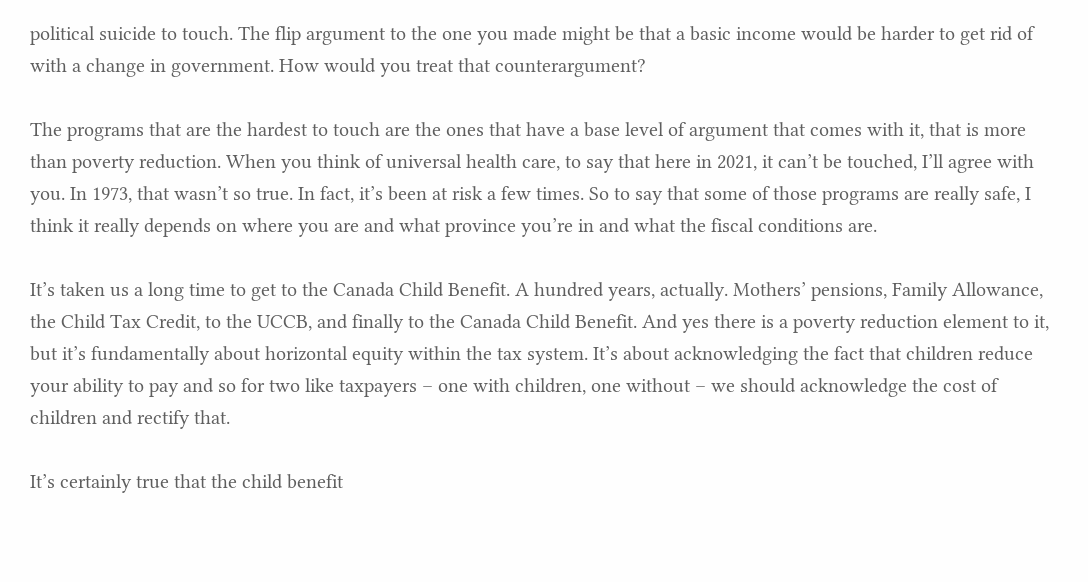political suicide to touch. The flip argument to the one you made might be that a basic income would be harder to get rid of with a change in government. How would you treat that counterargument?

The programs that are the hardest to touch are the ones that have a base level of argument that comes with it, that is more than poverty reduction. When you think of universal health care, to say that here in 2021, it can’t be touched, I’ll agree with you. In 1973, that wasn’t so true. In fact, it’s been at risk a few times. So to say that some of those programs are really safe, I think it really depends on where you are and what province you’re in and what the fiscal conditions are.

It’s taken us a long time to get to the Canada Child Benefit. A hundred years, actually. Mothers’ pensions, Family Allowance, the Child Tax Credit, to the UCCB, and finally to the Canada Child Benefit. And yes there is a poverty reduction element to it, but it’s fundamentally about horizontal equity within the tax system. It’s about acknowledging the fact that children reduce your ability to pay and so for two like taxpayers – one with children, one without – we should acknowledge the cost of children and rectify that.

It’s certainly true that the child benefit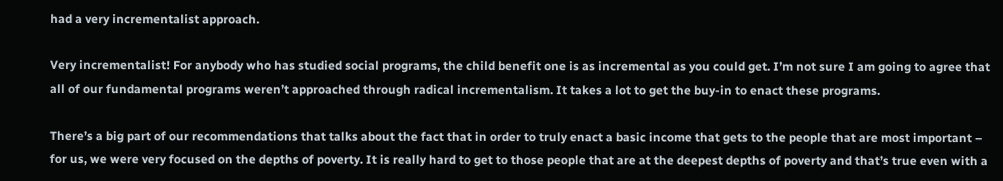had a very incrementalist approach.

Very incrementalist! For anybody who has studied social programs, the child benefit one is as incremental as you could get. I’m not sure I am going to agree that all of our fundamental programs weren’t approached through radical incrementalism. It takes a lot to get the buy-in to enact these programs.

There’s a big part of our recommendations that talks about the fact that in order to truly enact a basic income that gets to the people that are most important – for us, we were very focused on the depths of poverty. It is really hard to get to those people that are at the deepest depths of poverty and that’s true even with a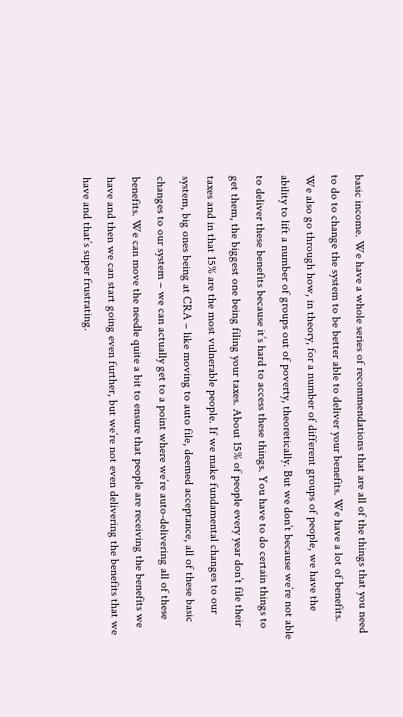basic income. We have a whole series of recommendations that are all of the things that you need to do to change the system to be better able to deliver your benefits. We have a lot of benefits. We also go through how, in theory, for a number of different groups of people, we have the ability to lift a number of groups out of poverty, theoretically. But we don’t because we’re not able to deliver these benefits because it’s hard to access these things. You have to do certain things to get them, the biggest one being filing your taxes. About 15% of people every year don’t file their taxes and in that 15% are the most vulnerable people. If we make fundamental changes to our system, big ones being at CRA – like moving to auto file, deemed acceptance, all of these basic changes to our system – we can actually get to a point where we’re auto-delivering all of these benefits. We can move the needle quite a bit to ensure that people are receiving the benefits we have and then we can start going even further, but we’re not even delivering the benefits that we have and that’s super frustrating.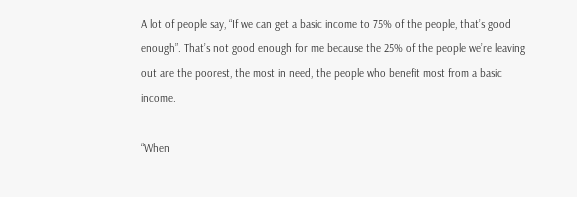A lot of people say, “If we can get a basic income to 75% of the people, that’s good enough”. That’s not good enough for me because the 25% of the people we’re leaving out are the poorest, the most in need, the people who benefit most from a basic income.

“When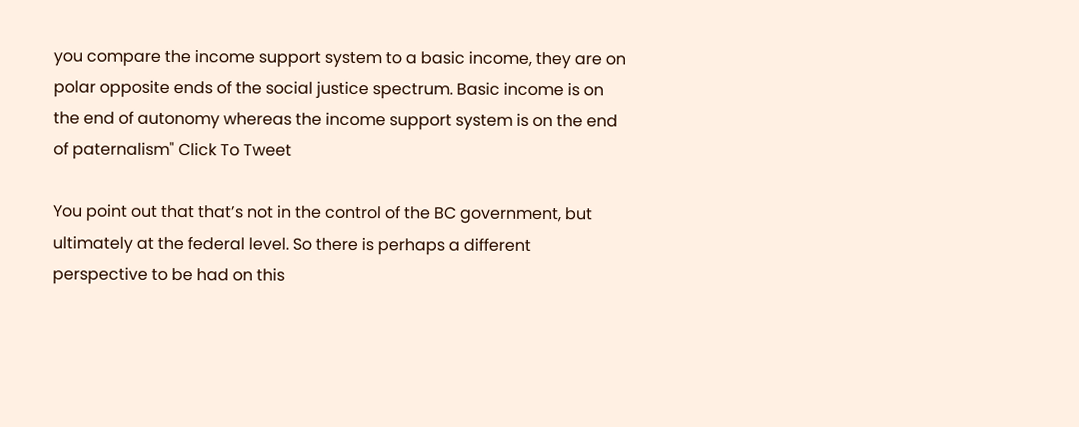you compare the income support system to a basic income, they are on polar opposite ends of the social justice spectrum. Basic income is on the end of autonomy whereas the income support system is on the end of paternalism" Click To Tweet

You point out that that’s not in the control of the BC government, but ultimately at the federal level. So there is perhaps a different perspective to be had on this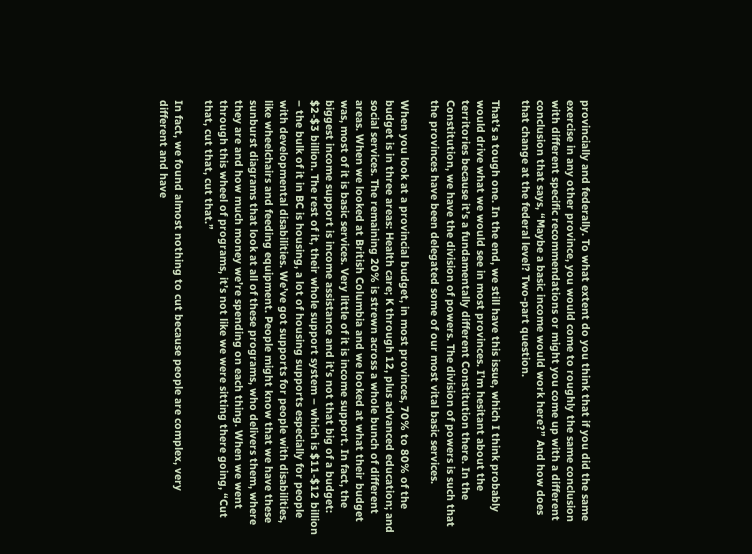provincially and federally. To what extent do you think that if you did the same exercise in any other province, you would come to roughly the same conclusion with different specific recommendations or might you come up with a different conclusion that says, “Maybe a basic income would work here?” And how does that change at the federal level? Two-part question.

That’s a tough one. In the end, we still have this issue, which I think probably would drive what we would see in most provinces. I’m hesitant about the territories because it’s a fundamentally different Constitution there. In the Constitution, we have the division of powers. The division of powers is such that the provinces have been delegated some of our most vital basic services.

When you look at a provincial budget, in most provinces, 70% to 80% of the budget is in three areas: Health care; K through 12, plus advanced education; and social services. The remaining 20% is strewn across a whole bunch of different areas. When we looked at British Columbia and we looked at what their budget was, most of it is basic services. Very little of it is income support. In fact, the biggest income support is income assistance and it’s not that big of a budget: $2-$3 billion. The rest of it, their whole support system – which is $11-$12 billion – the bulk of it in BC is housing, a lot of housing supports especially for people with developmental disabilities. We’ve got supports for people with disabilities, like wheelchairs and feeding equipment. People might know that we have these sunburst diagrams that look at all of these programs, who delivers them, where they are and how much money we’re spending on each thing. When we went through this wheel of programs, it’s not like we were sitting there going, “Cut that, cut that, cut that.”

In fact, we found almost nothing to cut because people are complex, very different and have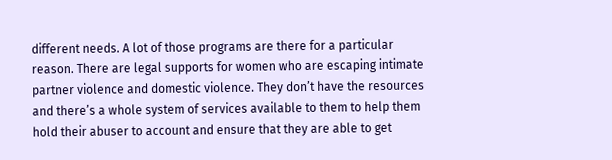different needs. A lot of those programs are there for a particular reason. There are legal supports for women who are escaping intimate partner violence and domestic violence. They don’t have the resources and there’s a whole system of services available to them to help them hold their abuser to account and ensure that they are able to get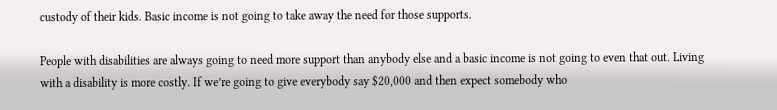custody of their kids. Basic income is not going to take away the need for those supports.

People with disabilities are always going to need more support than anybody else and a basic income is not going to even that out. Living with a disability is more costly. If we’re going to give everybody say $20,000 and then expect somebody who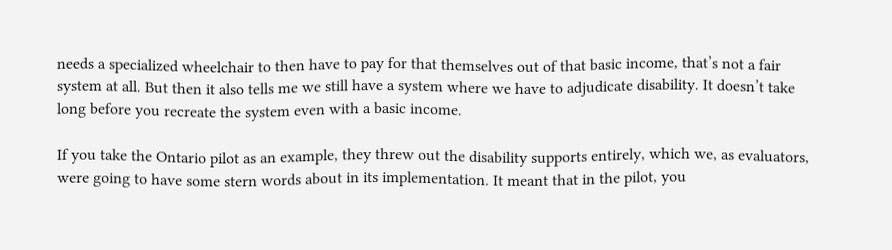needs a specialized wheelchair to then have to pay for that themselves out of that basic income, that’s not a fair system at all. But then it also tells me we still have a system where we have to adjudicate disability. It doesn’t take long before you recreate the system even with a basic income.

If you take the Ontario pilot as an example, they threw out the disability supports entirely, which we, as evaluators, were going to have some stern words about in its implementation. It meant that in the pilot, you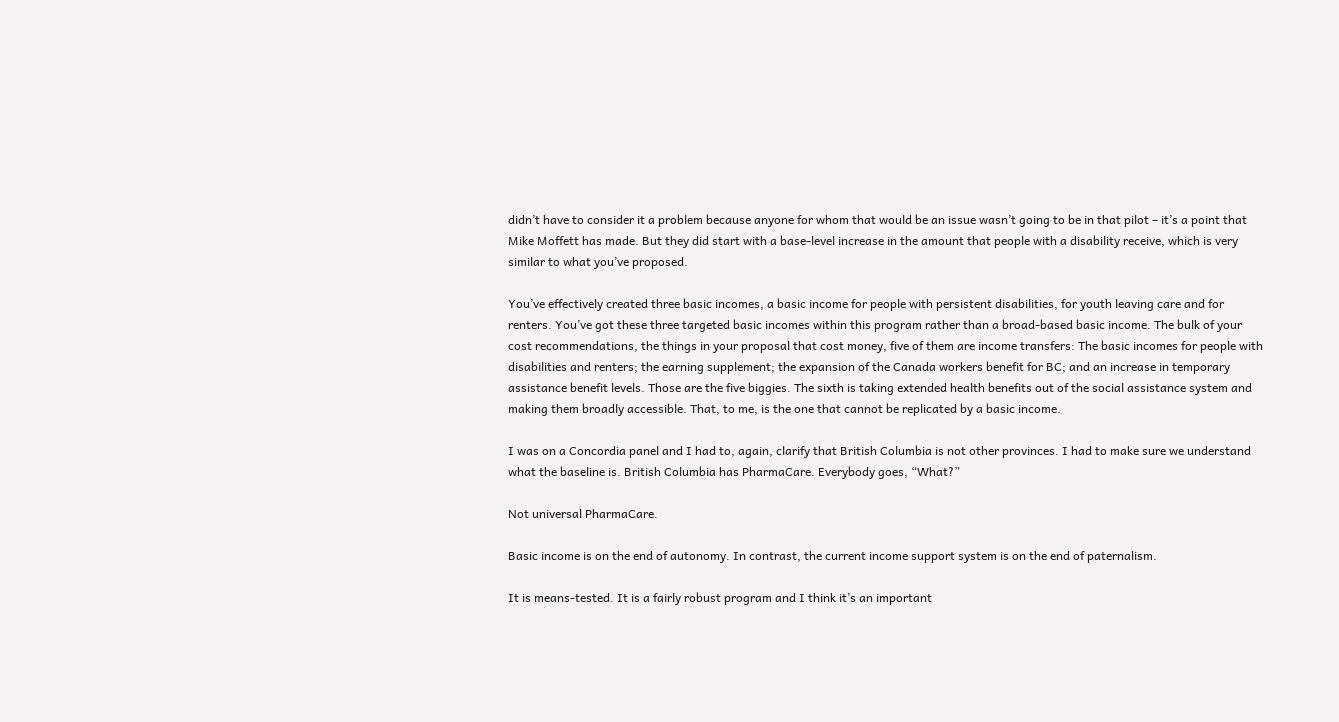didn’t have to consider it a problem because anyone for whom that would be an issue wasn’t going to be in that pilot – it’s a point that Mike Moffett has made. But they did start with a base-level increase in the amount that people with a disability receive, which is very similar to what you’ve proposed.

You’ve effectively created three basic incomes, a basic income for people with persistent disabilities, for youth leaving care and for renters. You’ve got these three targeted basic incomes within this program rather than a broad-based basic income. The bulk of your cost recommendations, the things in your proposal that cost money, five of them are income transfers: The basic incomes for people with disabilities and renters; the earning supplement; the expansion of the Canada workers benefit for BC; and an increase in temporary assistance benefit levels. Those are the five biggies. The sixth is taking extended health benefits out of the social assistance system and making them broadly accessible. That, to me, is the one that cannot be replicated by a basic income.

I was on a Concordia panel and I had to, again, clarify that British Columbia is not other provinces. I had to make sure we understand what the baseline is. British Columbia has PharmaCare. Everybody goes, “What?”

Not universal PharmaCare.

Basic income is on the end of autonomy. In contrast, the current income support system is on the end of paternalism.

It is means-tested. It is a fairly robust program and I think it’s an important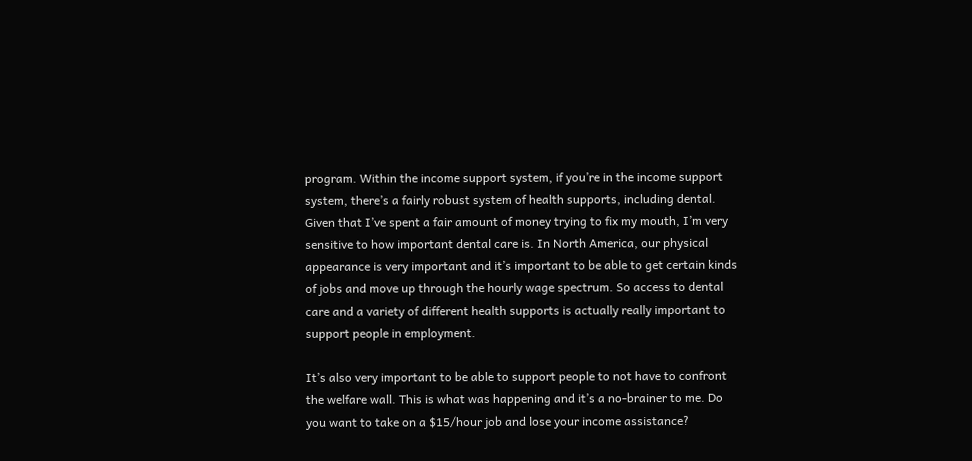program. Within the income support system, if you’re in the income support system, there’s a fairly robust system of health supports, including dental. Given that I’ve spent a fair amount of money trying to fix my mouth, I’m very sensitive to how important dental care is. In North America, our physical appearance is very important and it’s important to be able to get certain kinds of jobs and move up through the hourly wage spectrum. So access to dental care and a variety of different health supports is actually really important to support people in employment.

It’s also very important to be able to support people to not have to confront the welfare wall. This is what was happening and it’s a no-brainer to me. Do you want to take on a $15/hour job and lose your income assistance?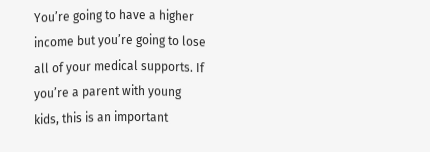You’re going to have a higher income but you’re going to lose all of your medical supports. If you’re a parent with young kids, this is an important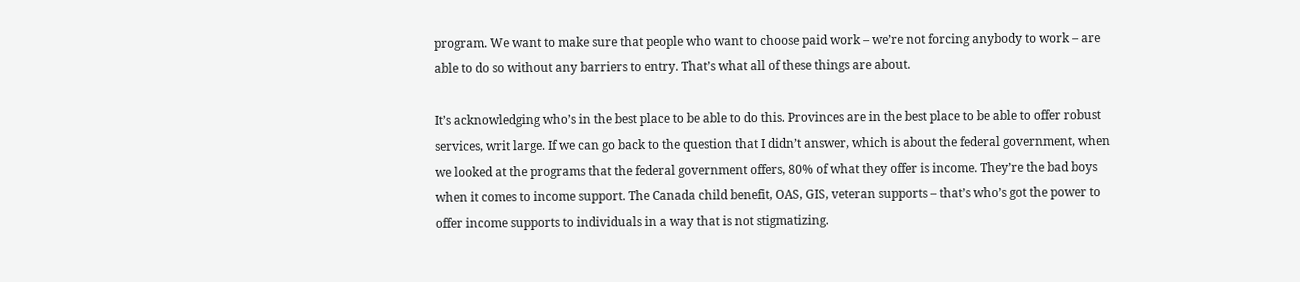program. We want to make sure that people who want to choose paid work – we’re not forcing anybody to work – are able to do so without any barriers to entry. That’s what all of these things are about.

It’s acknowledging who’s in the best place to be able to do this. Provinces are in the best place to be able to offer robust services, writ large. If we can go back to the question that I didn’t answer, which is about the federal government, when we looked at the programs that the federal government offers, 80% of what they offer is income. They’re the bad boys when it comes to income support. The Canada child benefit, OAS, GIS, veteran supports – that’s who’s got the power to offer income supports to individuals in a way that is not stigmatizing.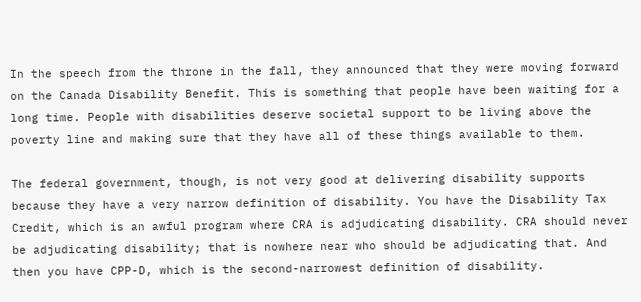In the speech from the throne in the fall, they announced that they were moving forward on the Canada Disability Benefit. This is something that people have been waiting for a long time. People with disabilities deserve societal support to be living above the poverty line and making sure that they have all of these things available to them.

The federal government, though, is not very good at delivering disability supports because they have a very narrow definition of disability. You have the Disability Tax Credit, which is an awful program where CRA is adjudicating disability. CRA should never be adjudicating disability; that is nowhere near who should be adjudicating that. And then you have CPP-D, which is the second-narrowest definition of disability.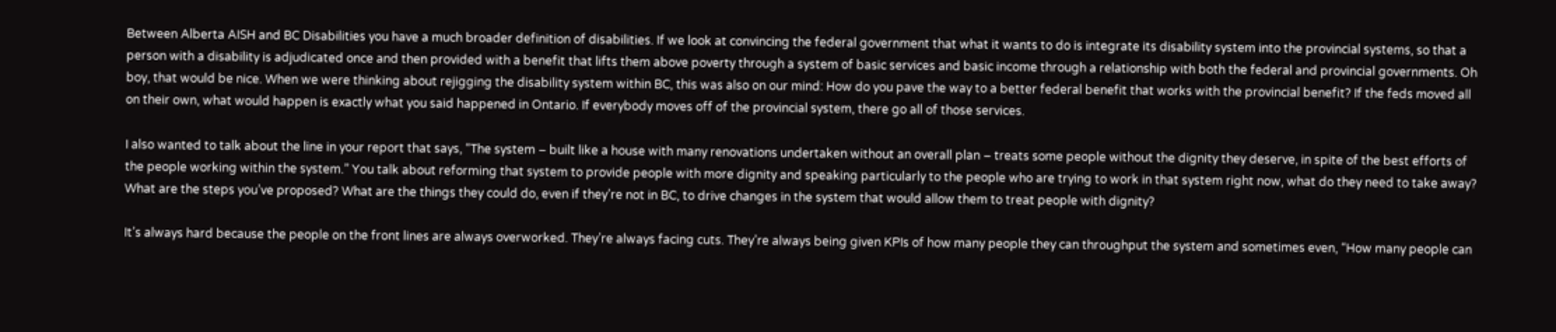Between Alberta AISH and BC Disabilities you have a much broader definition of disabilities. If we look at convincing the federal government that what it wants to do is integrate its disability system into the provincial systems, so that a person with a disability is adjudicated once and then provided with a benefit that lifts them above poverty through a system of basic services and basic income through a relationship with both the federal and provincial governments. Oh boy, that would be nice. When we were thinking about rejigging the disability system within BC, this was also on our mind: How do you pave the way to a better federal benefit that works with the provincial benefit? If the feds moved all on their own, what would happen is exactly what you said happened in Ontario. If everybody moves off of the provincial system, there go all of those services.

I also wanted to talk about the line in your report that says, “The system – built like a house with many renovations undertaken without an overall plan – treats some people without the dignity they deserve, in spite of the best efforts of the people working within the system.” You talk about reforming that system to provide people with more dignity and speaking particularly to the people who are trying to work in that system right now, what do they need to take away? What are the steps you’ve proposed? What are the things they could do, even if they’re not in BC, to drive changes in the system that would allow them to treat people with dignity?

It’s always hard because the people on the front lines are always overworked. They’re always facing cuts. They’re always being given KPIs of how many people they can throughput the system and sometimes even, “How many people can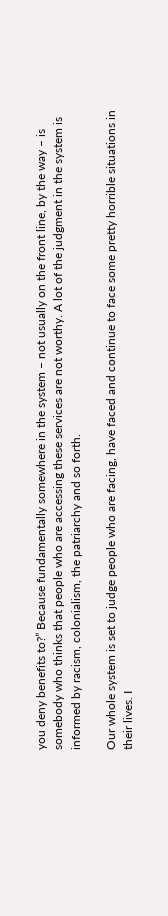you deny benefits to?” Because fundamentally somewhere in the system – not usually on the front line, by the way – is somebody who thinks that people who are accessing these services are not worthy. A lot of the judgment in the system is informed by racism, colonialism, the patriarchy and so forth.

Our whole system is set to judge people who are facing, have faced and continue to face some pretty horrible situations in their lives. I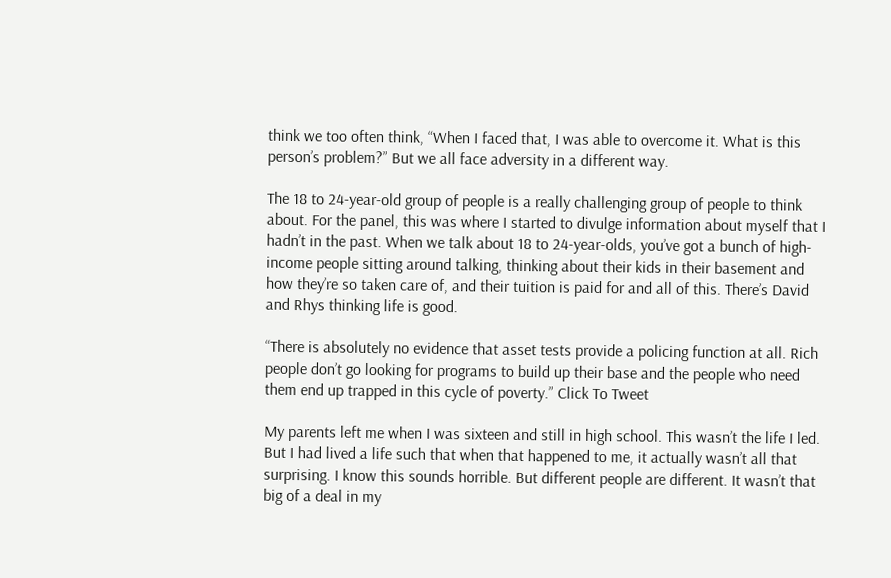think we too often think, “When I faced that, I was able to overcome it. What is this person’s problem?” But we all face adversity in a different way.

The 18 to 24-year-old group of people is a really challenging group of people to think about. For the panel, this was where I started to divulge information about myself that I hadn’t in the past. When we talk about 18 to 24-year-olds, you’ve got a bunch of high-income people sitting around talking, thinking about their kids in their basement and how they’re so taken care of, and their tuition is paid for and all of this. There’s David and Rhys thinking life is good.

“There is absolutely no evidence that asset tests provide a policing function at all. Rich people don’t go looking for programs to build up their base and the people who need them end up trapped in this cycle of poverty.” Click To Tweet

My parents left me when I was sixteen and still in high school. This wasn’t the life I led. But I had lived a life such that when that happened to me, it actually wasn’t all that surprising. I know this sounds horrible. But different people are different. It wasn’t that big of a deal in my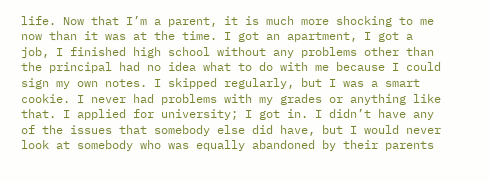life. Now that I’m a parent, it is much more shocking to me now than it was at the time. I got an apartment, I got a job, I finished high school without any problems other than the principal had no idea what to do with me because I could sign my own notes. I skipped regularly, but I was a smart cookie. I never had problems with my grades or anything like that. I applied for university; I got in. I didn’t have any of the issues that somebody else did have, but I would never look at somebody who was equally abandoned by their parents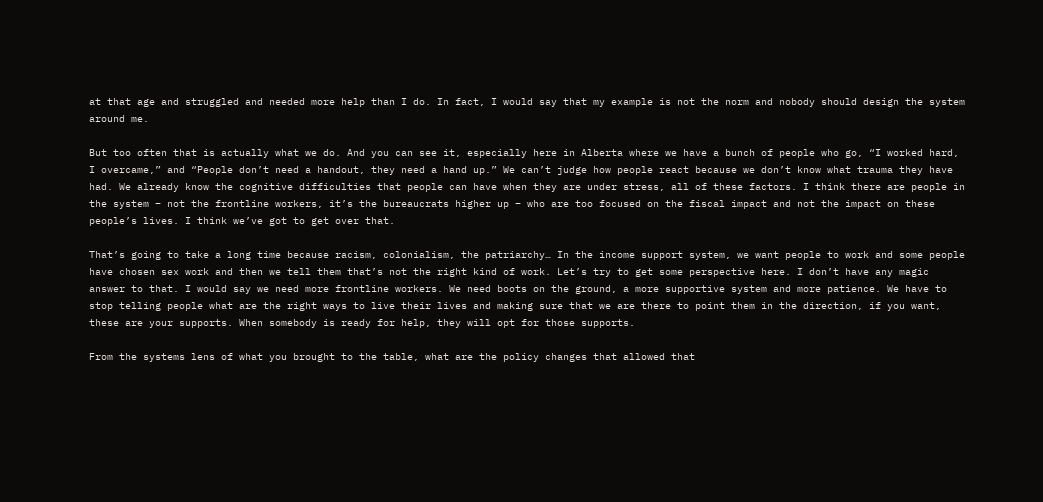at that age and struggled and needed more help than I do. In fact, I would say that my example is not the norm and nobody should design the system around me.

But too often that is actually what we do. And you can see it, especially here in Alberta where we have a bunch of people who go, “I worked hard, I overcame,” and “People don’t need a handout, they need a hand up.” We can’t judge how people react because we don’t know what trauma they have had. We already know the cognitive difficulties that people can have when they are under stress, all of these factors. I think there are people in the system – not the frontline workers, it’s the bureaucrats higher up – who are too focused on the fiscal impact and not the impact on these people’s lives. I think we’ve got to get over that.

That’s going to take a long time because racism, colonialism, the patriarchy… In the income support system, we want people to work and some people have chosen sex work and then we tell them that’s not the right kind of work. Let’s try to get some perspective here. I don’t have any magic answer to that. I would say we need more frontline workers. We need boots on the ground, a more supportive system and more patience. We have to stop telling people what are the right ways to live their lives and making sure that we are there to point them in the direction, if you want, these are your supports. When somebody is ready for help, they will opt for those supports.

From the systems lens of what you brought to the table, what are the policy changes that allowed that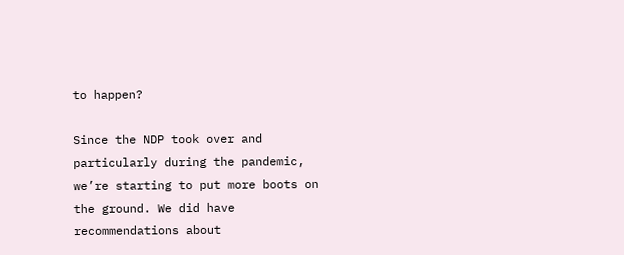to happen?

Since the NDP took over and particularly during the pandemic, we’re starting to put more boots on the ground. We did have recommendations about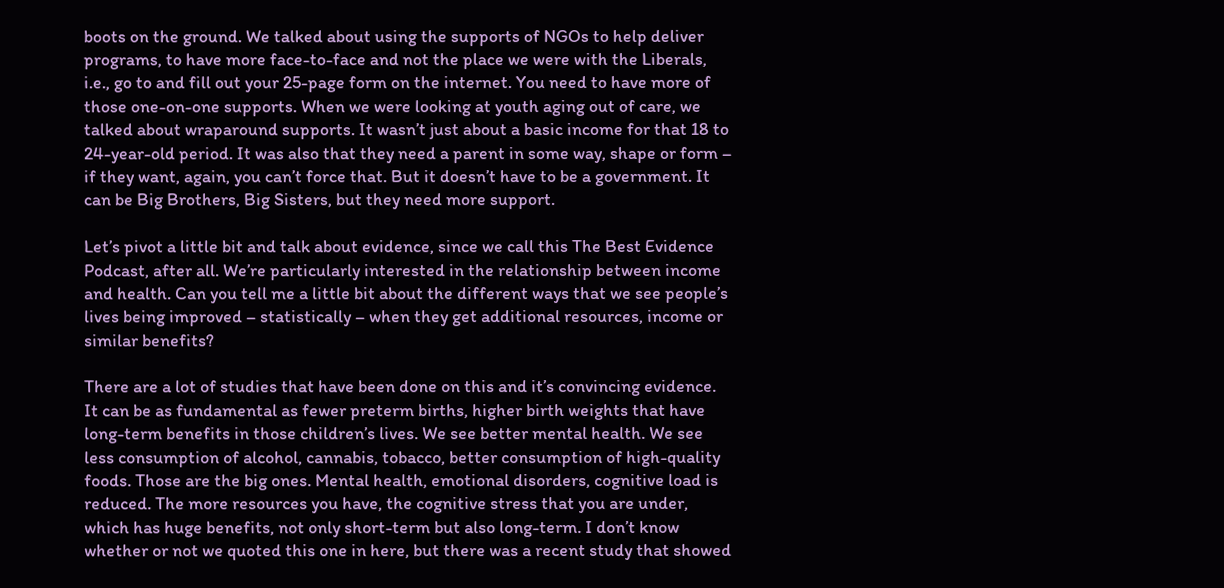boots on the ground. We talked about using the supports of NGOs to help deliver programs, to have more face-to-face and not the place we were with the Liberals, i.e., go to and fill out your 25-page form on the internet. You need to have more of those one-on-one supports. When we were looking at youth aging out of care, we talked about wraparound supports. It wasn’t just about a basic income for that 18 to 24-year-old period. It was also that they need a parent in some way, shape or form – if they want, again, you can’t force that. But it doesn’t have to be a government. It can be Big Brothers, Big Sisters, but they need more support.

Let’s pivot a little bit and talk about evidence, since we call this The Best Evidence Podcast, after all. We’re particularly interested in the relationship between income and health. Can you tell me a little bit about the different ways that we see people’s lives being improved – statistically – when they get additional resources, income or similar benefits?

There are a lot of studies that have been done on this and it’s convincing evidence. It can be as fundamental as fewer preterm births, higher birth weights that have long-term benefits in those children’s lives. We see better mental health. We see less consumption of alcohol, cannabis, tobacco, better consumption of high-quality foods. Those are the big ones. Mental health, emotional disorders, cognitive load is reduced. The more resources you have, the cognitive stress that you are under, which has huge benefits, not only short-term but also long-term. I don’t know whether or not we quoted this one in here, but there was a recent study that showed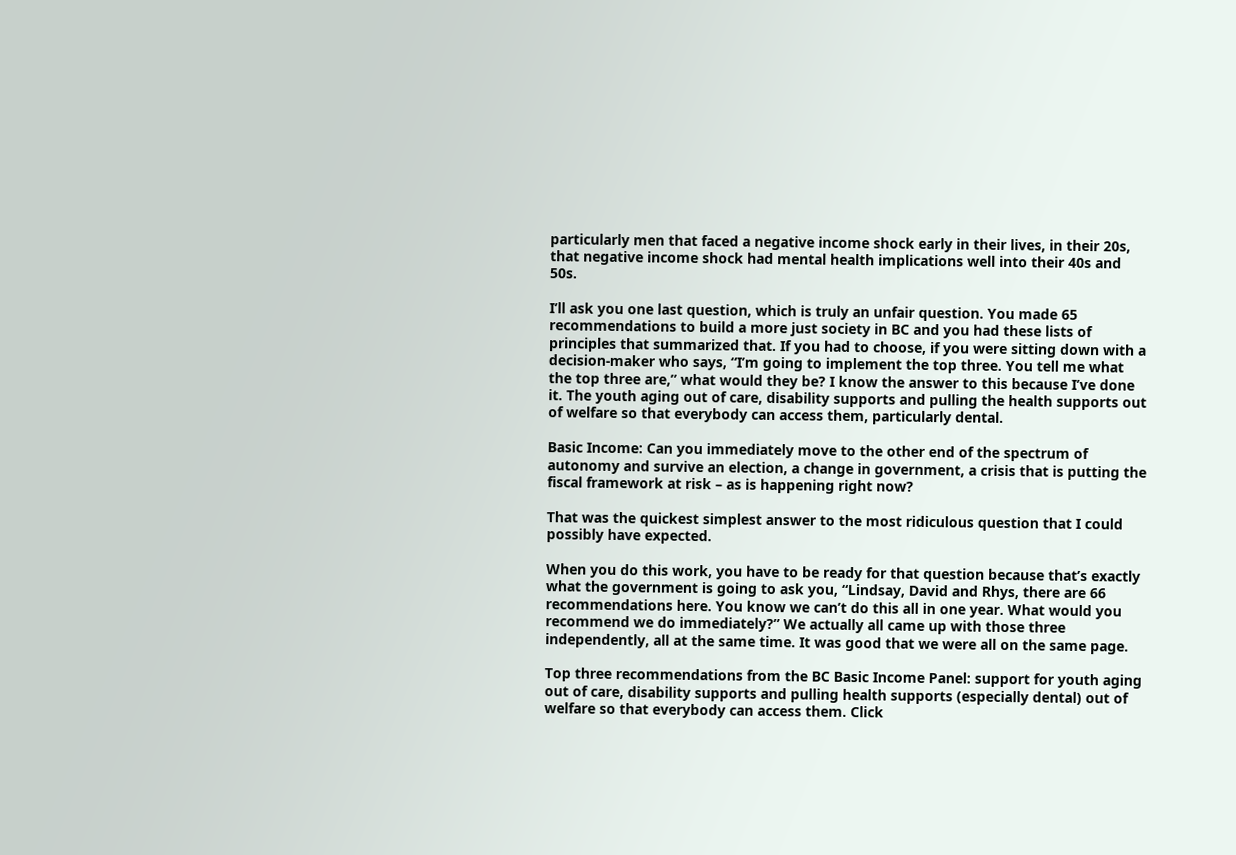particularly men that faced a negative income shock early in their lives, in their 20s, that negative income shock had mental health implications well into their 40s and 50s.

I’ll ask you one last question, which is truly an unfair question. You made 65 recommendations to build a more just society in BC and you had these lists of principles that summarized that. If you had to choose, if you were sitting down with a decision-maker who says, “I’m going to implement the top three. You tell me what the top three are,” what would they be? I know the answer to this because I’ve done it. The youth aging out of care, disability supports and pulling the health supports out of welfare so that everybody can access them, particularly dental.

Basic Income: Can you immediately move to the other end of the spectrum of autonomy and survive an election, a change in government, a crisis that is putting the fiscal framework at risk – as is happening right now?

That was the quickest simplest answer to the most ridiculous question that I could possibly have expected.

When you do this work, you have to be ready for that question because that’s exactly what the government is going to ask you, “Lindsay, David and Rhys, there are 66 recommendations here. You know we can’t do this all in one year. What would you recommend we do immediately?” We actually all came up with those three independently, all at the same time. It was good that we were all on the same page.

Top three recommendations from the BC Basic Income Panel: support for youth aging out of care, disability supports and pulling health supports (especially dental) out of welfare so that everybody can access them. Click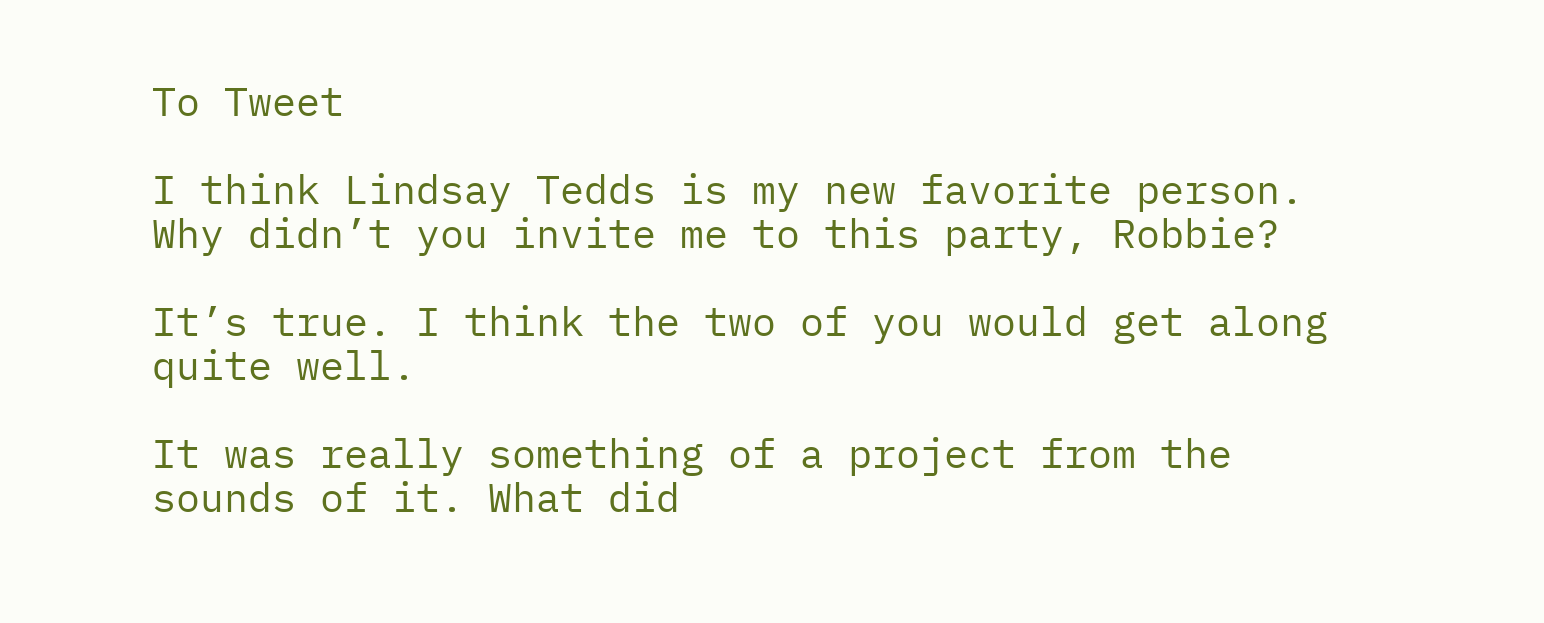To Tweet

I think Lindsay Tedds is my new favorite person. Why didn’t you invite me to this party, Robbie?

It’s true. I think the two of you would get along quite well.

It was really something of a project from the sounds of it. What did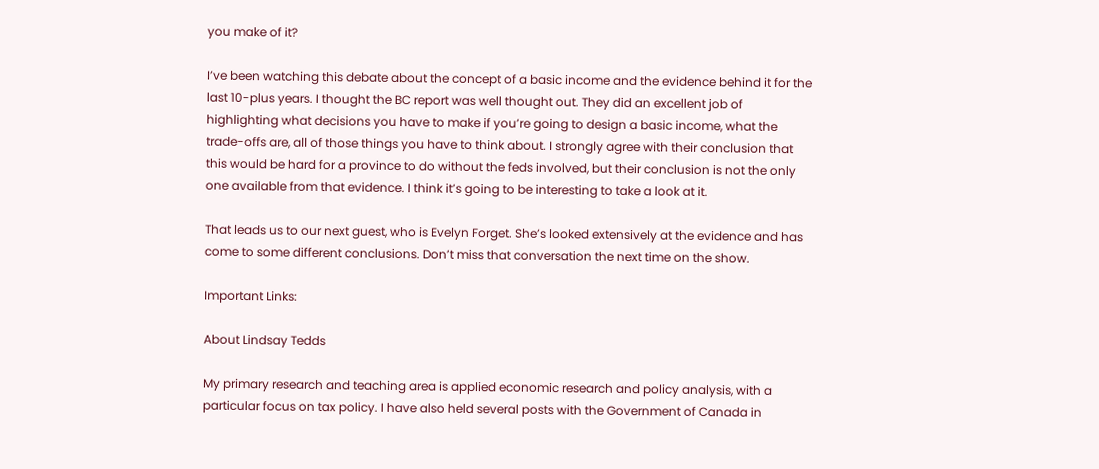you make of it?

I’ve been watching this debate about the concept of a basic income and the evidence behind it for the last 10-plus years. I thought the BC report was well thought out. They did an excellent job of highlighting what decisions you have to make if you’re going to design a basic income, what the trade-offs are, all of those things you have to think about. I strongly agree with their conclusion that this would be hard for a province to do without the feds involved, but their conclusion is not the only one available from that evidence. I think it’s going to be interesting to take a look at it.

That leads us to our next guest, who is Evelyn Forget. She’s looked extensively at the evidence and has come to some different conclusions. Don’t miss that conversation the next time on the show.

Important Links:

About Lindsay Tedds

My primary research and teaching area is applied economic research and policy analysis, with a particular focus on tax policy. I have also held several posts with the Government of Canada in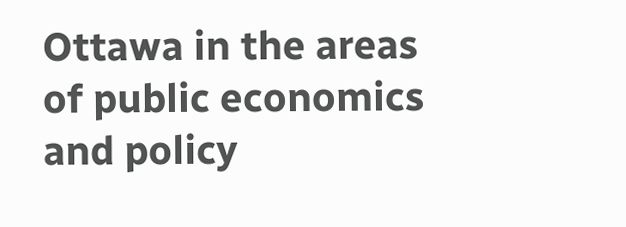Ottawa in the areas of public economics and policy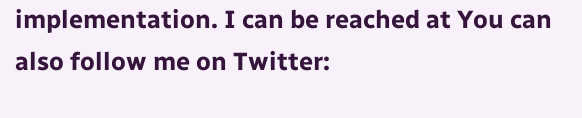implementation. I can be reached at You can also follow me on Twitter: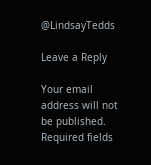@LindsayTedds

Leave a Reply

Your email address will not be published. Required fields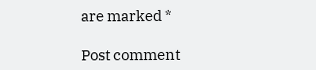are marked *

Post comment